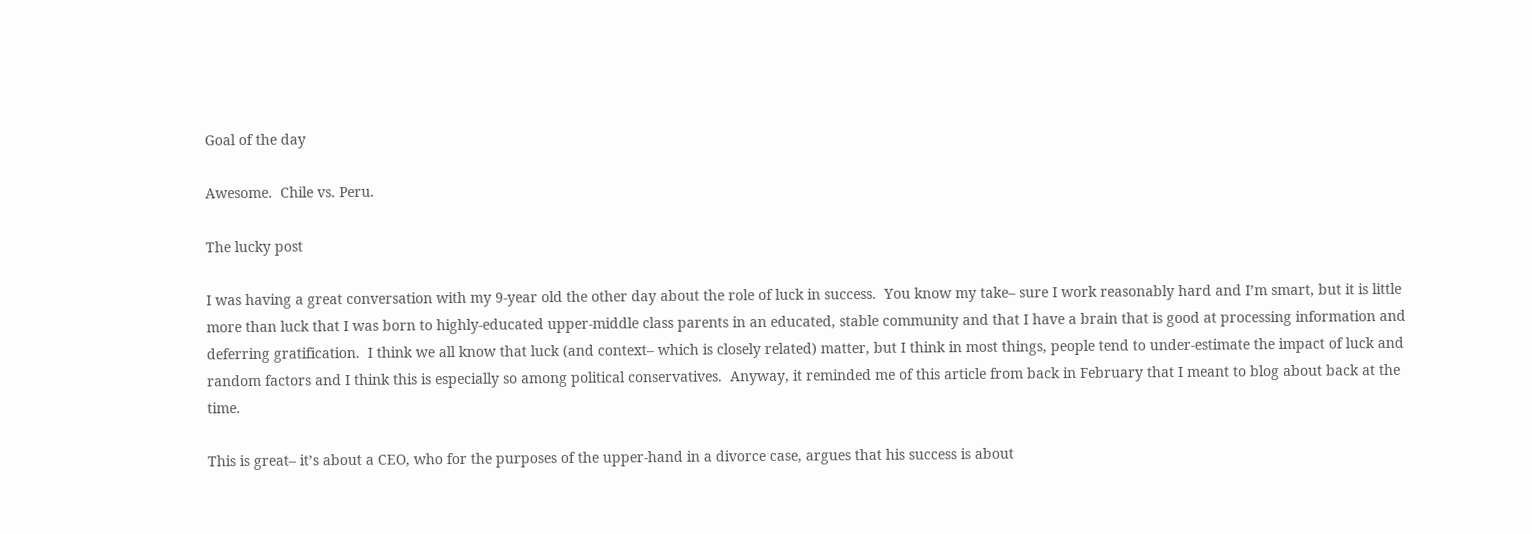Goal of the day

Awesome.  Chile vs. Peru.

The lucky post

I was having a great conversation with my 9-year old the other day about the role of luck in success.  You know my take– sure I work reasonably hard and I’m smart, but it is little more than luck that I was born to highly-educated upper-middle class parents in an educated, stable community and that I have a brain that is good at processing information and deferring gratification.  I think we all know that luck (and context– which is closely related) matter, but I think in most things, people tend to under-estimate the impact of luck and random factors and I think this is especially so among political conservatives.  Anyway, it reminded me of this article from back in February that I meant to blog about back at the time.

This is great– it’s about a CEO, who for the purposes of the upper-hand in a divorce case, argues that his success is about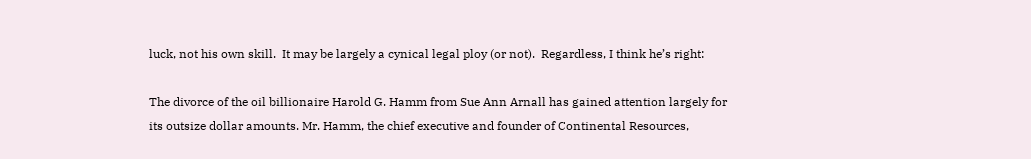luck, not his own skill.  It may be largely a cynical legal ploy (or not).  Regardless, I think he’s right:

The divorce of the oil billionaire Harold G. Hamm from Sue Ann Arnall has gained attention largely for its outsize dollar amounts. Mr. Hamm, the chief executive and founder of Continental Resources,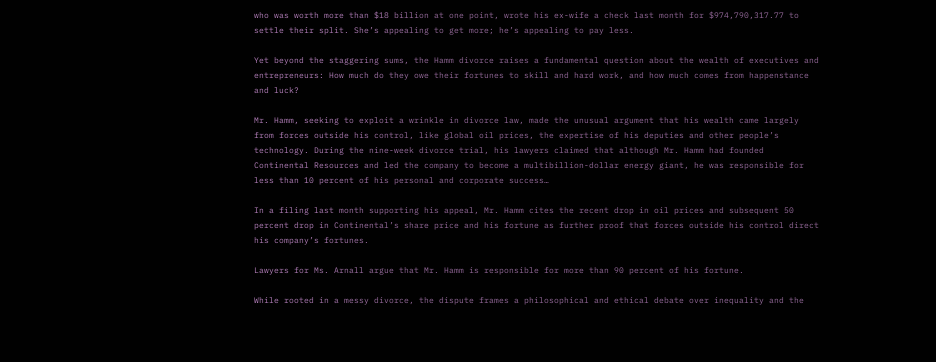who was worth more than $18 billion at one point, wrote his ex-wife a check last month for $974,790,317.77 to settle their split. She’s appealing to get more; he’s appealing to pay less.

Yet beyond the staggering sums, the Hamm divorce raises a fundamental question about the wealth of executives and entrepreneurs: How much do they owe their fortunes to skill and hard work, and how much comes from happenstance and luck?

Mr. Hamm, seeking to exploit a wrinkle in divorce law, made the unusual argument that his wealth came largely from forces outside his control, like global oil prices, the expertise of his deputies and other people’s technology. During the nine-week divorce trial, his lawyers claimed that although Mr. Hamm had founded Continental Resources and led the company to become a multibillion-dollar energy giant, he was responsible for less than 10 percent of his personal and corporate success…

In a filing last month supporting his appeal, Mr. Hamm cites the recent drop in oil prices and subsequent 50 percent drop in Continental’s share price and his fortune as further proof that forces outside his control direct his company’s fortunes.

Lawyers for Ms. Arnall argue that Mr. Hamm is responsible for more than 90 percent of his fortune.

While rooted in a messy divorce, the dispute frames a philosophical and ethical debate over inequality and the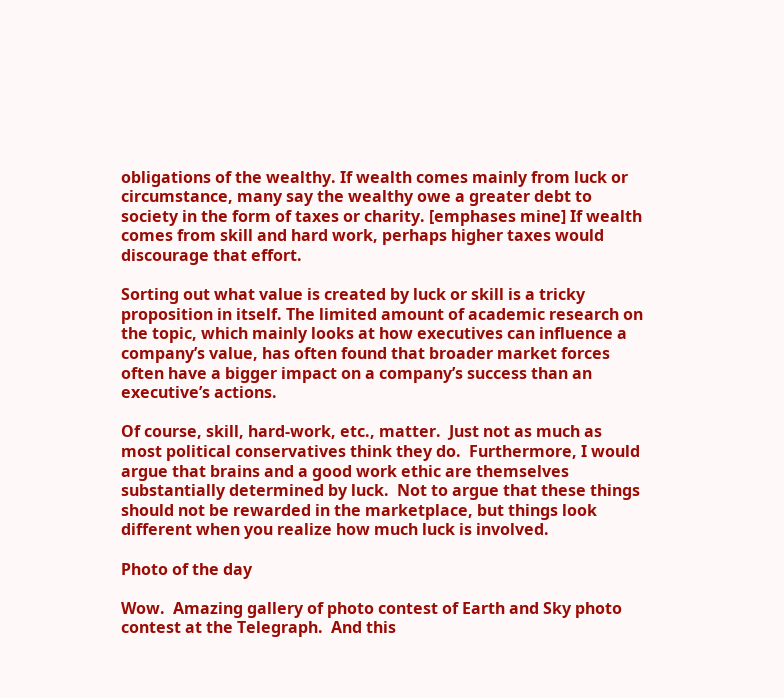obligations of the wealthy. If wealth comes mainly from luck or circumstance, many say the wealthy owe a greater debt to society in the form of taxes or charity. [emphases mine] If wealth comes from skill and hard work, perhaps higher taxes would discourage that effort.

Sorting out what value is created by luck or skill is a tricky proposition in itself. The limited amount of academic research on the topic, which mainly looks at how executives can influence a company’s value, has often found that broader market forces often have a bigger impact on a company’s success than an executive’s actions.

Of course, skill, hard-work, etc., matter.  Just not as much as most political conservatives think they do.  Furthermore, I would argue that brains and a good work ethic are themselves substantially determined by luck.  Not to argue that these things should not be rewarded in the marketplace, but things look different when you realize how much luck is involved.

Photo of the day

Wow.  Amazing gallery of photo contest of Earth and Sky photo contest at the Telegraph.  And this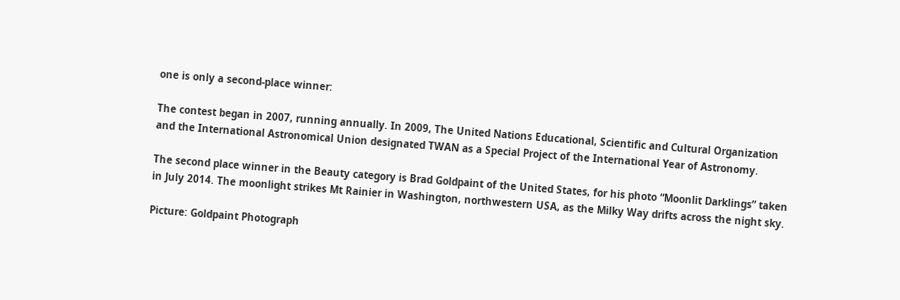one is only a second-place winner:

The contest began in 2007, running annually. In 2009, The United Nations Educational, Scientific and Cultural Organization and the International Astronomical Union designated TWAN as a Special Project of the International Year of Astronomy.

The second place winner in the Beauty category is Brad Goldpaint of the United States, for his photo “Moonlit Darklings” taken in July 2014. The moonlight strikes Mt Rainier in Washington, northwestern USA, as the Milky Way drifts across the night sky.

Picture: Goldpaint Photograph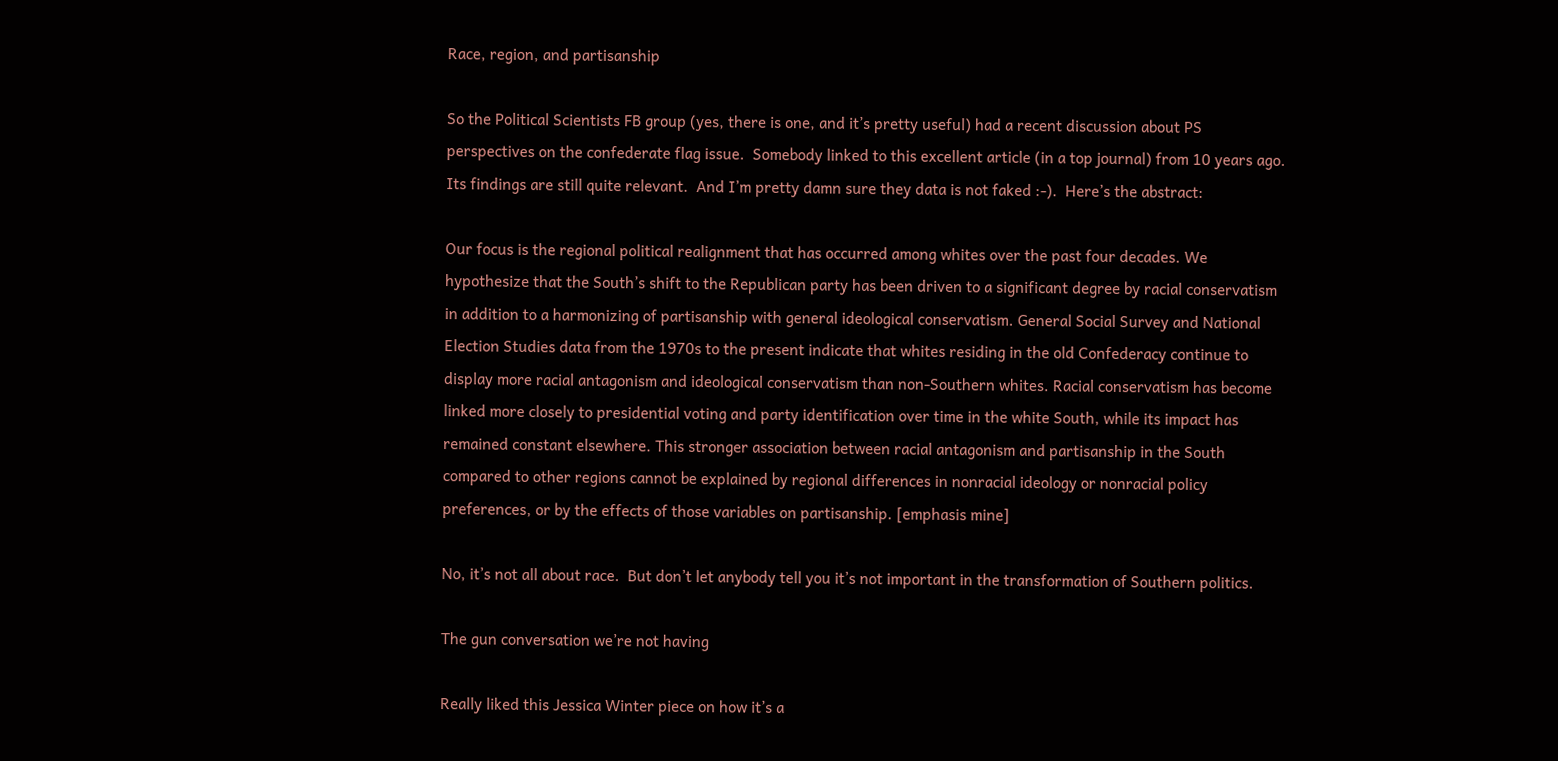Race, region, and partisanship

So the Political Scientists FB group (yes, there is one, and it’s pretty useful) had a recent discussion about PS perspectives on the confederate flag issue.  Somebody linked to this excellent article (in a top journal) from 10 years ago.  Its findings are still quite relevant.  And I’m pretty damn sure they data is not faked :-).  Here’s the abstract:

Our focus is the regional political realignment that has occurred among whites over the past four decades. We hypothesize that the South’s shift to the Republican party has been driven to a significant degree by racial conservatism in addition to a harmonizing of partisanship with general ideological conservatism. General Social Survey and National Election Studies data from the 1970s to the present indicate that whites residing in the old Confederacy continue to display more racial antagonism and ideological conservatism than non-Southern whites. Racial conservatism has become linked more closely to presidential voting and party identification over time in the white South, while its impact has remained constant elsewhere. This stronger association between racial antagonism and partisanship in the South compared to other regions cannot be explained by regional differences in nonracial ideology or nonracial policy preferences, or by the effects of those variables on partisanship. [emphasis mine]

No, it’s not all about race.  But don’t let anybody tell you it’s not important in the transformation of Southern politics.

The gun conversation we’re not having

Really liked this Jessica Winter piece on how it’s a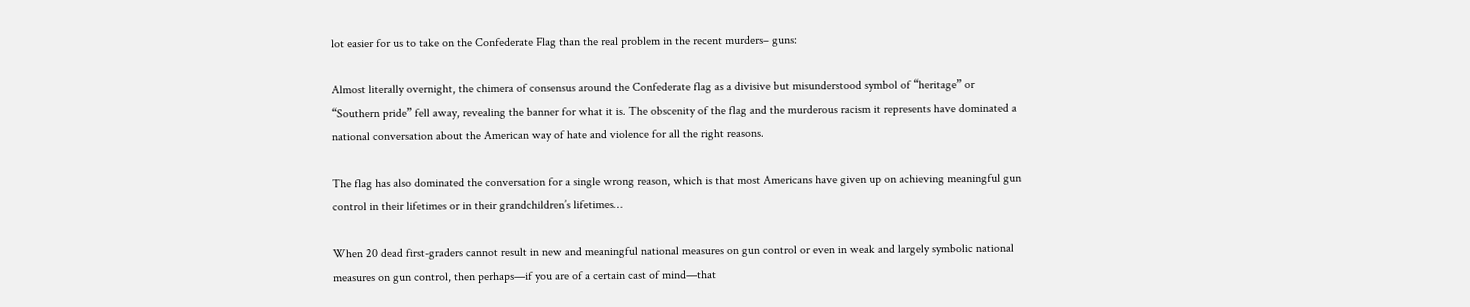lot easier for us to take on the Confederate Flag than the real problem in the recent murders– guns:

Almost literally overnight, the chimera of consensus around the Confederate flag as a divisive but misunderstood symbol of “heritage” or “Southern pride” fell away, revealing the banner for what it is. The obscenity of the flag and the murderous racism it represents have dominated a national conversation about the American way of hate and violence for all the right reasons.

The flag has also dominated the conversation for a single wrong reason, which is that most Americans have given up on achieving meaningful gun control in their lifetimes or in their grandchildren’s lifetimes…

When 20 dead first-graders cannot result in new and meaningful national measures on gun control or even in weak and largely symbolic national measures on gun control, then perhaps—if you are of a certain cast of mind—that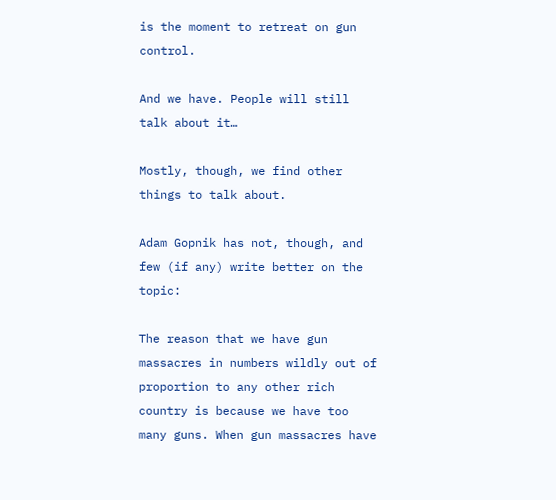is the moment to retreat on gun control.

And we have. People will still talk about it…

Mostly, though, we find other things to talk about.

Adam Gopnik has not, though, and few (if any) write better on the topic:

The reason that we have gun massacres in numbers wildly out of proportion to any other rich country is because we have too many guns. When gun massacres have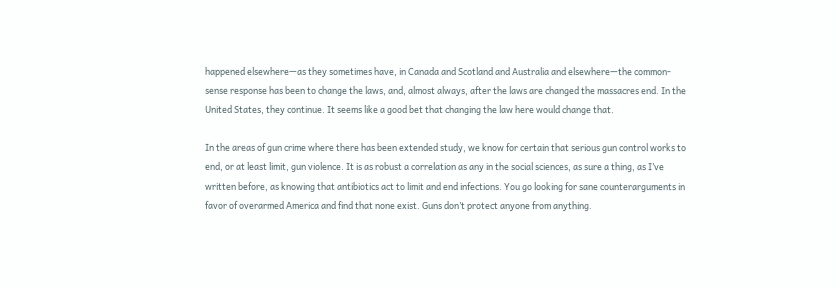happened elsewhere—as they sometimes have, in Canada and Scotland and Australia and elsewhere—the common-sense response has been to change the laws, and, almost always, after the laws are changed the massacres end. In the United States, they continue. It seems like a good bet that changing the law here would change that.

In the areas of gun crime where there has been extended study, we know for certain that serious gun control works to end, or at least limit, gun violence. It is as robust a correlation as any in the social sciences, as sure a thing, as I’ve written before, as knowing that antibiotics act to limit and end infections. You go looking for sane counterarguments in favor of overarmed America and find that none exist. Guns don’t protect anyone from anything.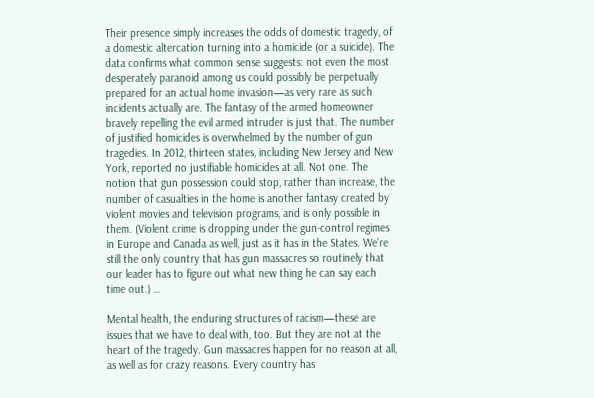Their presence simply increases the odds of domestic tragedy, of a domestic altercation turning into a homicide (or a suicide). The data confirms what common sense suggests: not even the most desperately paranoid among us could possibly be perpetually prepared for an actual home invasion—as very rare as such incidents actually are. The fantasy of the armed homeowner bravely repelling the evil armed intruder is just that. The number of justified homicides is overwhelmed by the number of gun tragedies. In 2012, thirteen states, including New Jersey and New York, reported no justifiable homicides at all. Not one. The notion that gun possession could stop, rather than increase, the number of casualties in the home is another fantasy created by violent movies and television programs, and is only possible in them. (Violent crime is dropping under the gun-control regimes in Europe and Canada as well, just as it has in the States. We’re still the only country that has gun massacres so routinely that our leader has to figure out what new thing he can say each time out.) …

Mental health, the enduring structures of racism—these are issues that we have to deal with, too. But they are not at the heart of the tragedy. Gun massacres happen for no reason at all, as well as for crazy reasons. Every country has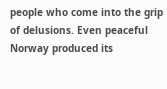people who come into the grip of delusions. Even peaceful Norway produced its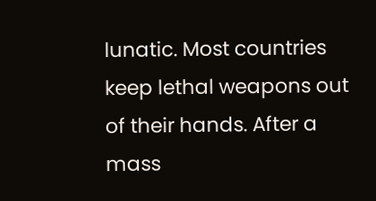lunatic. Most countries keep lethal weapons out of their hands. After a mass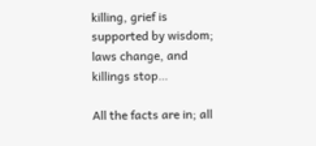killing, grief is supported by wisdom; laws change, and killings stop…

All the facts are in; all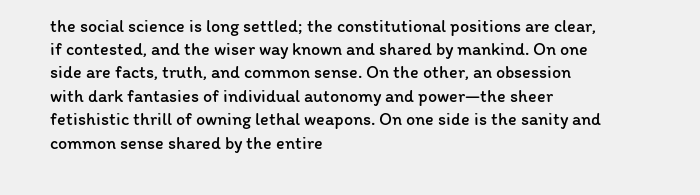the social science is long settled; the constitutional positions are clear, if contested, and the wiser way known and shared by mankind. On one side are facts, truth, and common sense. On the other, an obsession with dark fantasies of individual autonomy and power—the sheer fetishistic thrill of owning lethal weapons. On one side is the sanity and common sense shared by the entire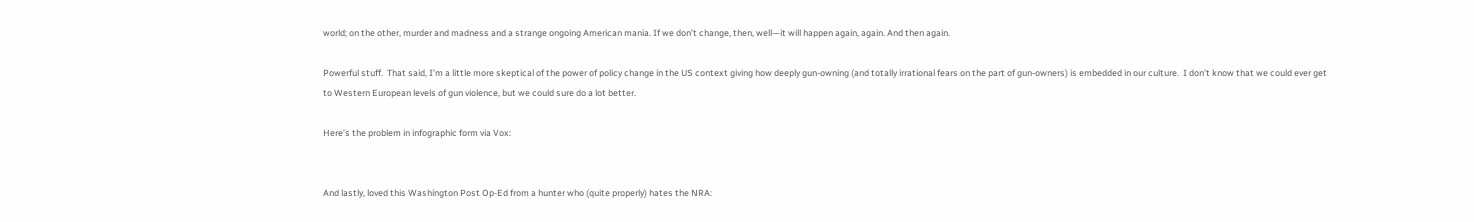world; on the other, murder and madness and a strange ongoing American mania. If we don’t change, then, well—it will happen again, again. And then again.

Powerful stuff.  That said, I’m a little more skeptical of the power of policy change in the US context giving how deeply gun-owning (and totally irrational fears on the part of gun-owners) is embedded in our culture.  I don’t know that we could ever get to Western European levels of gun violence, but we could sure do a lot better.

Here’s the problem in infographic form via Vox:


And lastly, loved this Washington Post Op-Ed from a hunter who (quite properly) hates the NRA: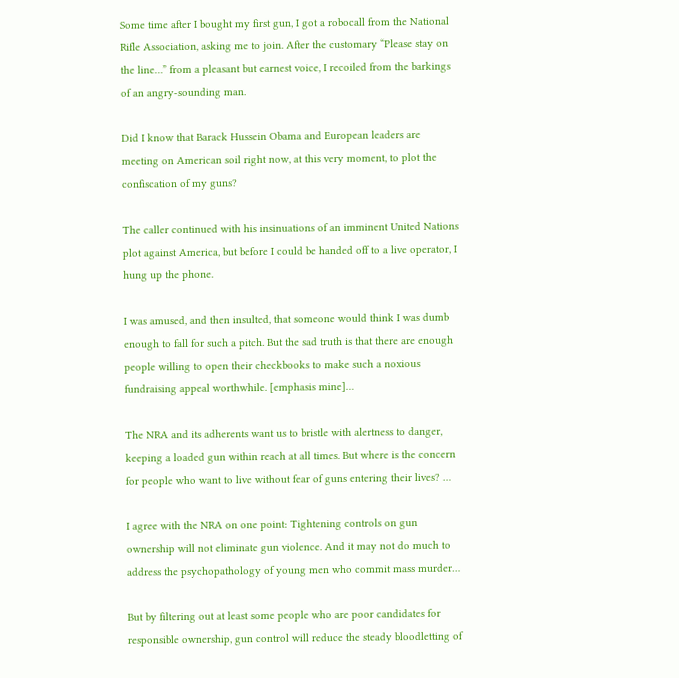Some time after I bought my first gun, I got a robocall from the National Rifle Association, asking me to join. After the customary “Please stay on the line…” from a pleasant but earnest voice, I recoiled from the barkings of an angry-sounding man.

Did I know that Barack Hussein Obama and European leaders are meeting on American soil right now, at this very moment, to plot the confiscation of my guns?

The caller continued with his insinuations of an imminent United Nations plot against America, but before I could be handed off to a live operator, I hung up the phone.

I was amused, and then insulted, that someone would think I was dumb enough to fall for such a pitch. But the sad truth is that there are enough people willing to open their checkbooks to make such a noxious fundraising appeal worthwhile. [emphasis mine]…

The NRA and its adherents want us to bristle with alertness to danger, keeping a loaded gun within reach at all times. But where is the concern for people who want to live without fear of guns entering their lives? …

I agree with the NRA on one point: Tightening controls on gun ownership will not eliminate gun violence. And it may not do much to address the psychopathology of young men who commit mass murder…

But by filtering out at least some people who are poor candidates for responsible ownership, gun control will reduce the steady bloodletting of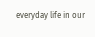everyday life in our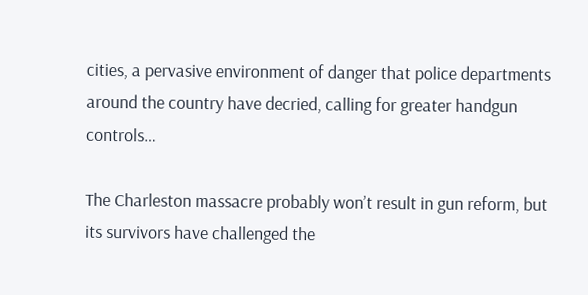cities, a pervasive environment of danger that police departments around the country have decried, calling for greater handgun controls…

The Charleston massacre probably won’t result in gun reform, but its survivors have challenged the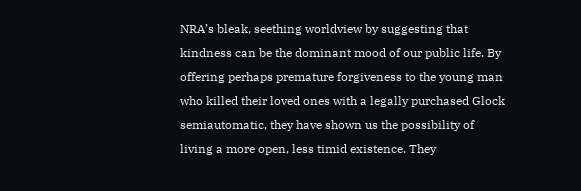NRA’s bleak, seething worldview by suggesting that kindness can be the dominant mood of our public life. By offering perhaps premature forgiveness to the young man who killed their loved ones with a legally purchased Glock semiautomatic, they have shown us the possibility of living a more open, less timid existence. They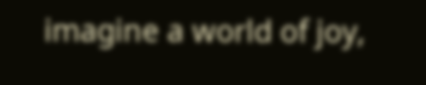imagine a world of joy,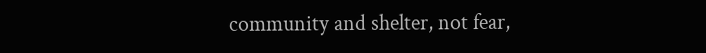community and shelter, not fear,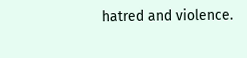hatred and violence.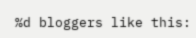%d bloggers like this: